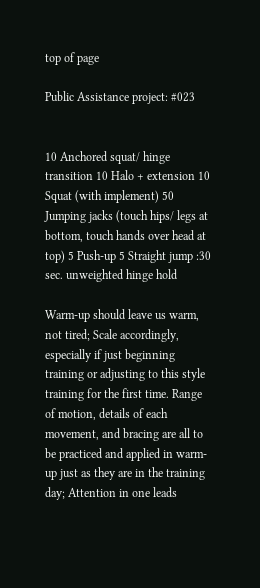top of page

Public Assistance project: #023


10 Anchored squat/ hinge transition 10 Halo + extension 10 Squat (with implement) 50 Jumping jacks (touch hips/ legs at bottom, touch hands over head at top) 5 Push-up 5 Straight jump :30 sec. unweighted hinge hold

Warm-up should leave us warm, not tired; Scale accordingly, especially if just beginning training or adjusting to this style training for the first time. Range of motion, details of each movement, and bracing are all to be practiced and applied in warm-up just as they are in the training day; Attention in one leads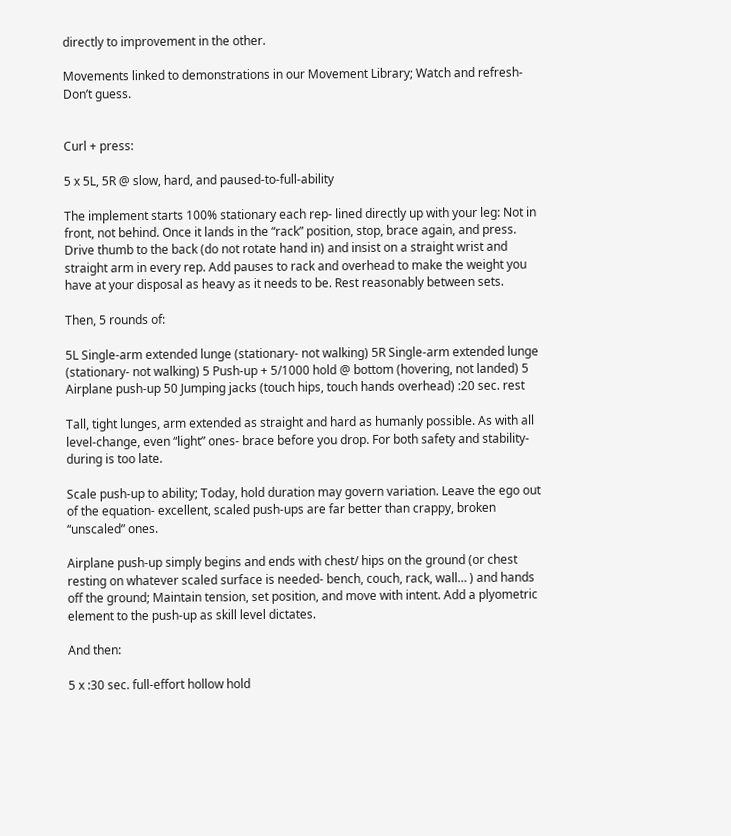directly to improvement in the other.

Movements linked to demonstrations in our Movement Library; Watch and refresh- Don’t guess.


Curl + press:

5 x 5L, 5R @ slow, hard, and paused-to-full-ability

The implement starts 100% stationary each rep- lined directly up with your leg: Not in front, not behind. Once it lands in the “rack” position, stop, brace again, and press. Drive thumb to the back (do not rotate hand in) and insist on a straight wrist and straight arm in every rep. Add pauses to rack and overhead to make the weight you have at your disposal as heavy as it needs to be. Rest reasonably between sets.

Then, 5 rounds of:

5L Single-arm extended lunge (stationary- not walking) 5R Single-arm extended lunge (stationary- not walking) 5 Push-up + 5/1000 hold @ bottom (hovering, not landed) 5 Airplane push-up 50 Jumping jacks (touch hips, touch hands overhead) :20 sec. rest

Tall, tight lunges, arm extended as straight and hard as humanly possible. As with all level-change, even “light” ones- brace before you drop. For both safety and stability- during is too late.

Scale push-up to ability; Today, hold duration may govern variation. Leave the ego out of the equation- excellent, scaled push-ups are far better than crappy, broken “unscaled” ones.

Airplane push-up simply begins and ends with chest/ hips on the ground (or chest resting on whatever scaled surface is needed- bench, couch, rack, wall… ) and hands off the ground; Maintain tension, set position, and move with intent. Add a plyometric element to the push-up as skill level dictates.

And then:

5 x :30 sec. full-effort hollow hold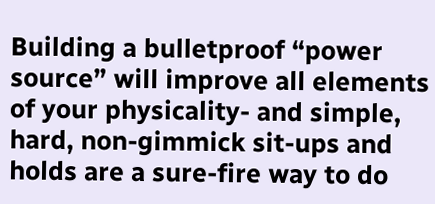Building a bulletproof “power source” will improve all elements of your physicality- and simple, hard, non-gimmick sit-ups and holds are a sure-fire way to do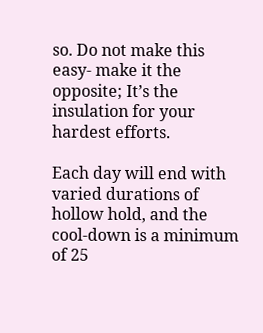so. Do not make this easy- make it the opposite; It’s the insulation for your hardest efforts.

Each day will end with varied durations of hollow hold, and the cool-down is a minimum of 25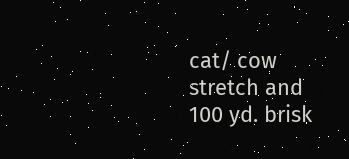cat/ cow stretch and 100 yd. brisk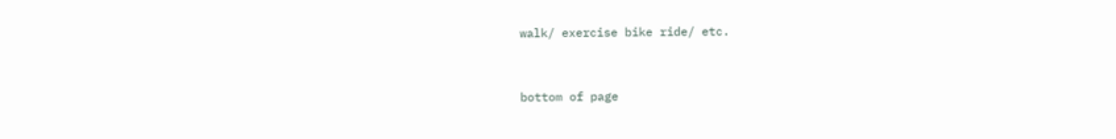walk/ exercise bike ride/ etc.


bottom of page